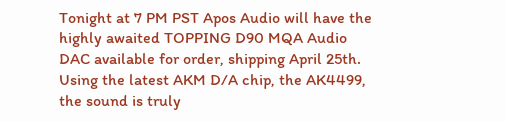Tonight at 7 PM PST Apos Audio will have the highly awaited TOPPING D90 MQA Audio DAC available for order, shipping April 25th. Using the latest AKM D/A chip, the AK4499, the sound is truly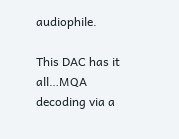audiophile.

This DAC has it all…MQA decoding via a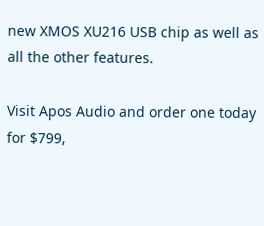new XMOS XU216 USB chip as well as all the other features.

Visit Apos Audio and order one today for $799,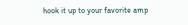hook it up to your favorite amp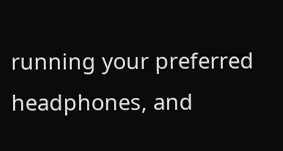running your preferred headphones, and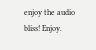enjoy the audio bliss! Enjoy.